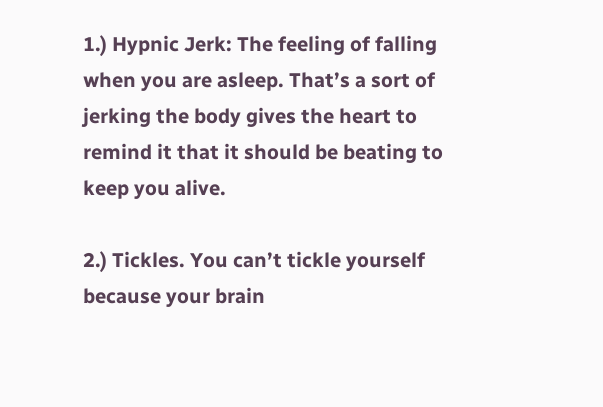1.) Hypnic Jerk: The feeling of falling when you are asleep. That’s a sort of jerking the body gives the heart to remind it that it should be beating to keep you alive.

2.) Tickles. You can’t tickle yourself because your brain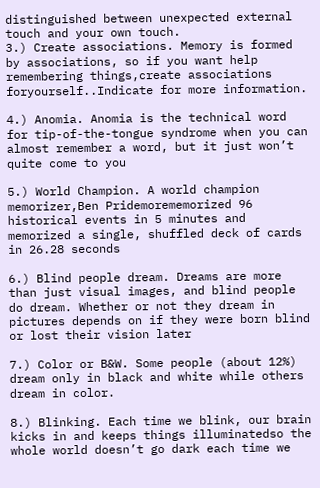distinguished between unexpected external touch and your own touch.
3.) Create associations. Memory is formed by associations, so if you want help remembering things,create associations foryourself..Indicate for more information.

4.) Anomia. Anomia is the technical word for tip-of-the-tongue syndrome when you can almost remember a word, but it just won’t quite come to you

5.) World Champion. A world champion memorizer,Ben Pridemorememorized 96 historical events in 5 minutes and memorized a single, shuffled deck of cards in 26.28 seconds

6.) Blind people dream. Dreams are more than just visual images, and blind people do dream. Whether or not they dream in pictures depends on if they were born blind or lost their vision later

7.) Color or B&W. Some people (about 12%) dream only in black and white while others dream in color.

8.) Blinking. Each time we blink, our brain kicks in and keeps things illuminatedso the whole world doesn’t go dark each time we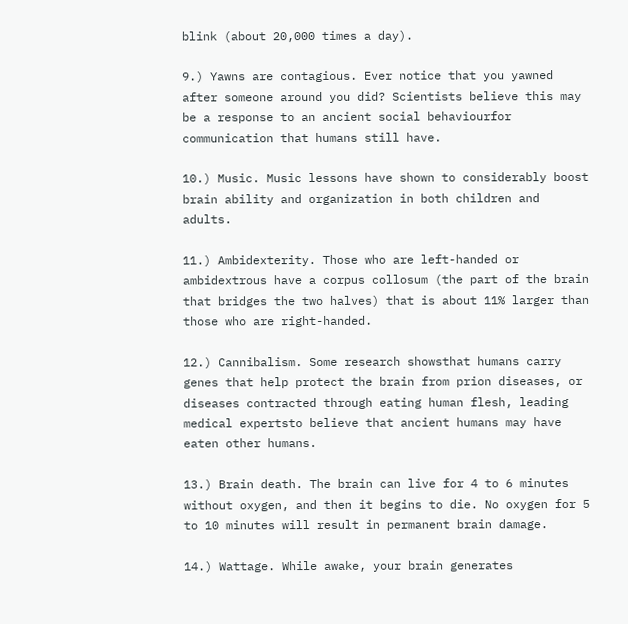blink (about 20,000 times a day).

9.) Yawns are contagious. Ever notice that you yawned after someone around you did? Scientists believe this may be a response to an ancient social behaviourfor communication that humans still have.

10.) Music. Music lessons have shown to considerably boost brain ability and organization in both children and adults.

11.) Ambidexterity. Those who are left-handed or ambidextrous have a corpus collosum (the part of the brain that bridges the two halves) that is about 11% larger than those who are right-handed.

12.) Cannibalism. Some research showsthat humans carry genes that help protect the brain from prion diseases, or diseases contracted through eating human flesh, leading medical expertsto believe that ancient humans may have eaten other humans.

13.) Brain death. The brain can live for 4 to 6 minutes without oxygen, and then it begins to die. No oxygen for 5 to 10 minutes will result in permanent brain damage.

14.) Wattage. While awake, your brain generates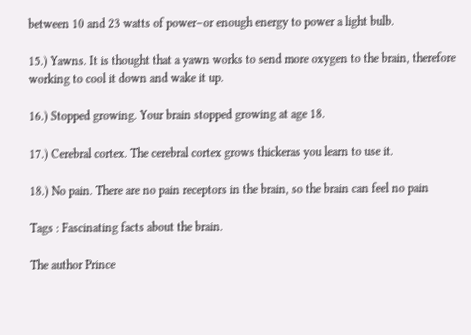between 10 and 23 watts of power–or enough energy to power a light bulb.

15.) Yawns. It is thought that a yawn works to send more oxygen to the brain, therefore working to cool it down and wake it up.

16.) Stopped growing. Your brain stopped growing at age 18.

17.) Cerebral cortex. The cerebral cortex grows thickeras you learn to use it.

18.) No pain. There are no pain receptors in the brain, so the brain can feel no pain

Tags : Fascinating facts about the brain.

The author Prince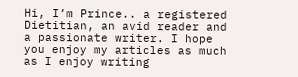Hi, I’m Prince.. a registered Dietitian, an avid reader and a passionate writer. I hope you enjoy my articles as much as I enjoy writing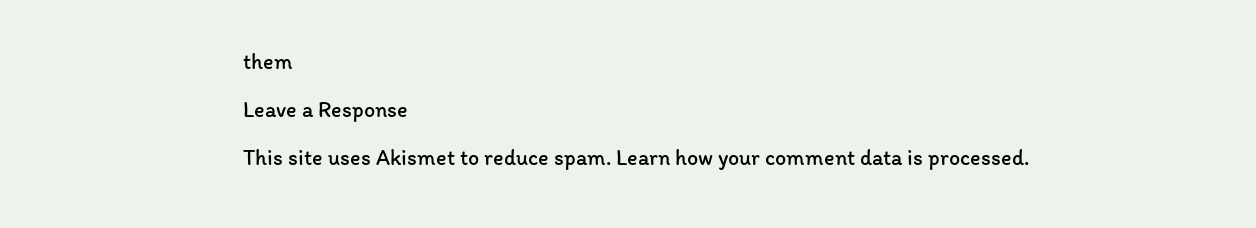them

Leave a Response

This site uses Akismet to reduce spam. Learn how your comment data is processed.